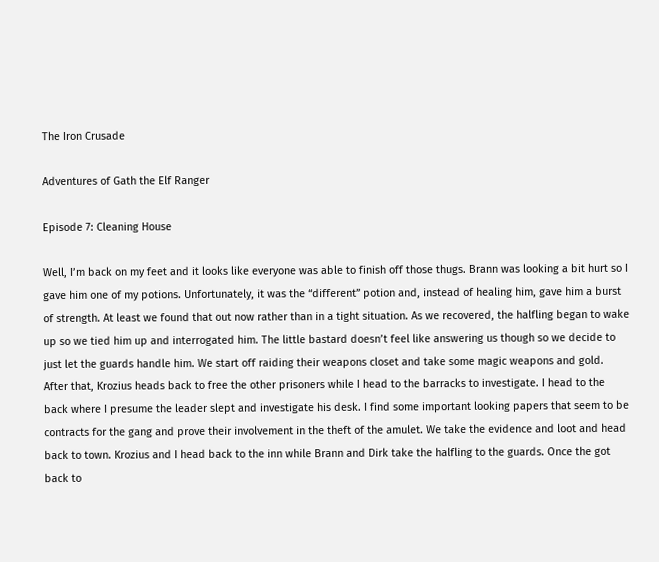The Iron Crusade

Adventures of Gath the Elf Ranger

Episode 7: Cleaning House

Well, I’m back on my feet and it looks like everyone was able to finish off those thugs. Brann was looking a bit hurt so I gave him one of my potions. Unfortunately, it was the “different” potion and, instead of healing him, gave him a burst of strength. At least we found that out now rather than in a tight situation. As we recovered, the halfling began to wake up so we tied him up and interrogated him. The little bastard doesn’t feel like answering us though so we decide to just let the guards handle him. We start off raiding their weapons closet and take some magic weapons and gold. After that, Krozius heads back to free the other prisoners while I head to the barracks to investigate. I head to the back where I presume the leader slept and investigate his desk. I find some important looking papers that seem to be contracts for the gang and prove their involvement in the theft of the amulet. We take the evidence and loot and head back to town. Krozius and I head back to the inn while Brann and Dirk take the halfling to the guards. Once the got back to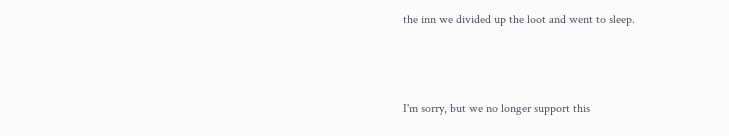the inn we divided up the loot and went to sleep.



I'm sorry, but we no longer support this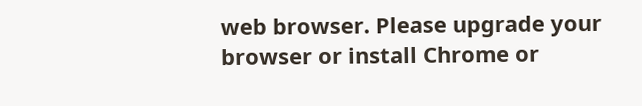web browser. Please upgrade your browser or install Chrome or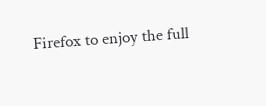Firefox to enjoy the full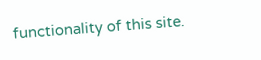functionality of this site.